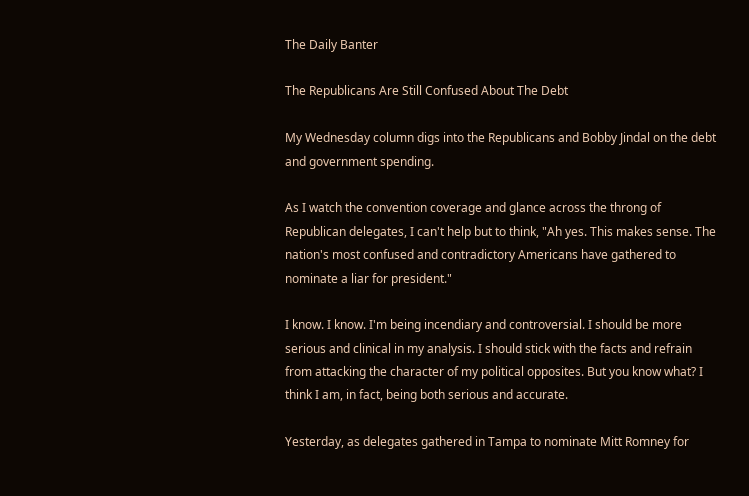The Daily Banter

The Republicans Are Still Confused About The Debt

My Wednesday column digs into the Republicans and Bobby Jindal on the debt and government spending.

As I watch the convention coverage and glance across the throng of Republican delegates, I can't help but to think, "Ah yes. This makes sense. The nation's most confused and contradictory Americans have gathered to nominate a liar for president."

I know. I know. I'm being incendiary and controversial. I should be more serious and clinical in my analysis. I should stick with the facts and refrain from attacking the character of my political opposites. But you know what? I think I am, in fact, being both serious and accurate.

Yesterday, as delegates gathered in Tampa to nominate Mitt Romney for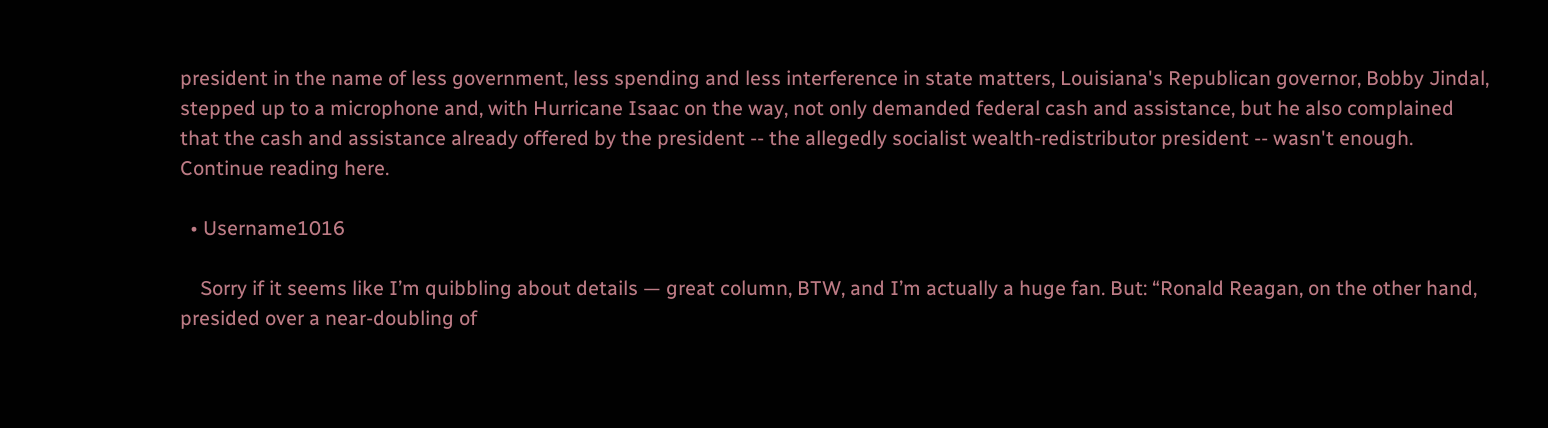president in the name of less government, less spending and less interference in state matters, Louisiana's Republican governor, Bobby Jindal, stepped up to a microphone and, with Hurricane Isaac on the way, not only demanded federal cash and assistance, but he also complained that the cash and assistance already offered by the president -- the allegedly socialist wealth-redistributor president -- wasn't enough. Continue reading here.

  • Username1016

    Sorry if it seems like I’m quibbling about details — great column, BTW, and I’m actually a huge fan. But: “Ronald Reagan, on the other hand, presided over a near-doubling of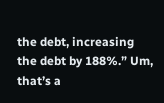the debt, increasing the debt by 188%.” Um, that’s a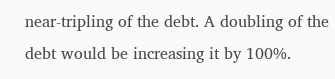near-tripling of the debt. A doubling of the debt would be increasing it by 100%.